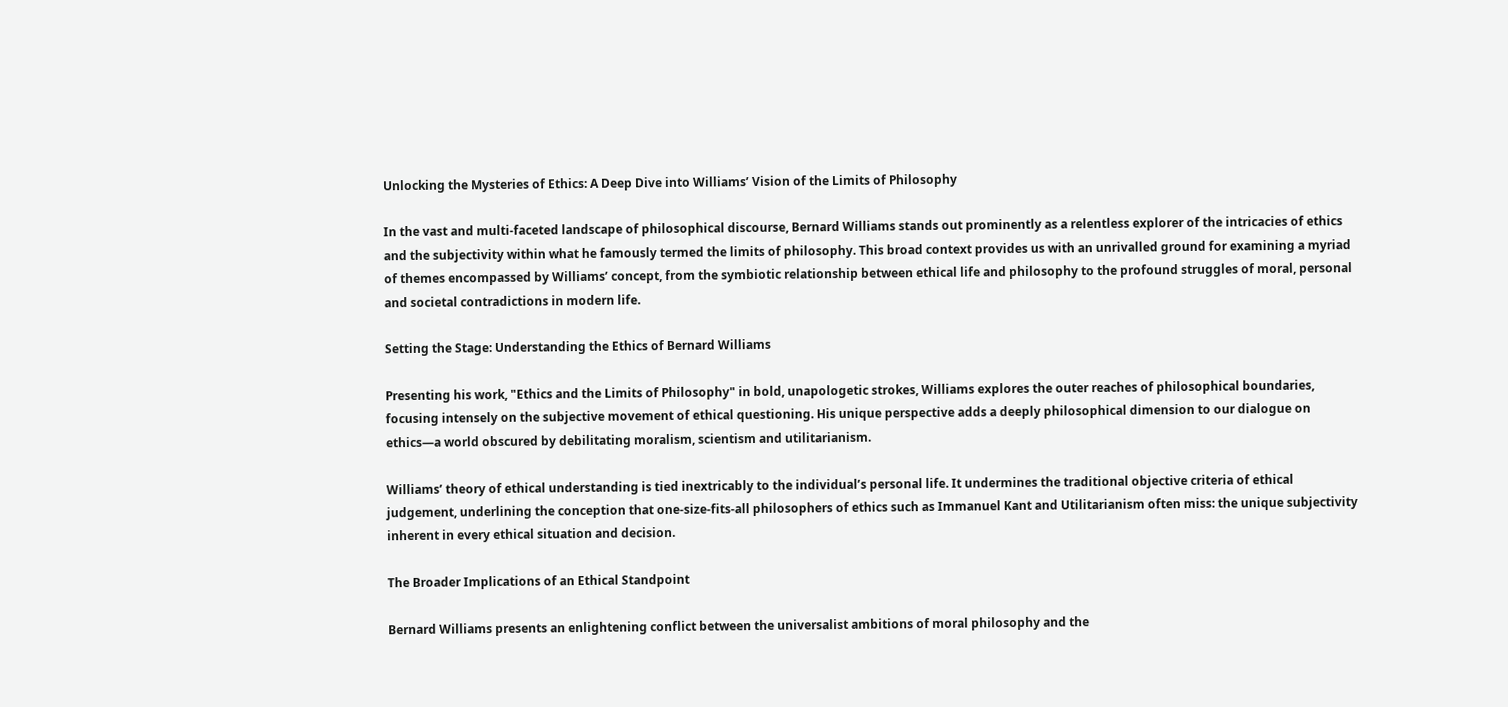Unlocking the Mysteries of Ethics: A Deep Dive into Williams’ Vision of the Limits of Philosophy

In the vast and multi-faceted landscape of philosophical discourse, Bernard Williams stands out prominently as a relentless explorer of the intricacies of ethics and the subjectivity within what he famously termed the limits of philosophy. This broad context provides us with an unrivalled ground for examining a myriad of themes encompassed by Williams’ concept, from the symbiotic relationship between ethical life and philosophy to the profound struggles of moral, personal and societal contradictions in modern life.

Setting the Stage: Understanding the Ethics of Bernard Williams

Presenting his work, "Ethics and the Limits of Philosophy" in bold, unapologetic strokes, Williams explores the outer reaches of philosophical boundaries, focusing intensely on the subjective movement of ethical questioning. His unique perspective adds a deeply philosophical dimension to our dialogue on ethics—a world obscured by debilitating moralism, scientism and utilitarianism.

Williams’ theory of ethical understanding is tied inextricably to the individual’s personal life. It undermines the traditional objective criteria of ethical judgement, underlining the conception that one-size-fits-all philosophers of ethics such as Immanuel Kant and Utilitarianism often miss: the unique subjectivity inherent in every ethical situation and decision.

The Broader Implications of an Ethical Standpoint

Bernard Williams presents an enlightening conflict between the universalist ambitions of moral philosophy and the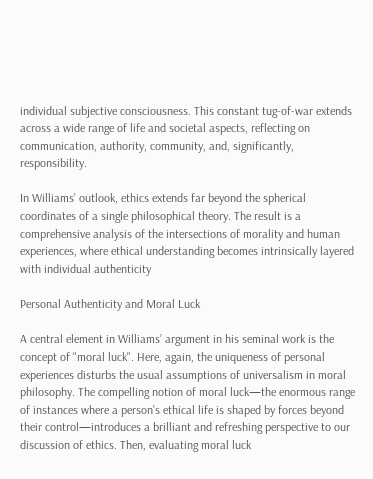individual subjective consciousness. This constant tug-of-war extends across a wide range of life and societal aspects, reflecting on communication, authority, community, and, significantly, responsibility.

In Williams’ outlook, ethics extends far beyond the spherical coordinates of a single philosophical theory. The result is a comprehensive analysis of the intersections of morality and human experiences, where ethical understanding becomes intrinsically layered with individual authenticity

Personal Authenticity and Moral Luck

A central element in Williams’ argument in his seminal work is the concept of "moral luck". Here, again, the uniqueness of personal experiences disturbs the usual assumptions of universalism in moral philosophy. The compelling notion of moral luck—the enormous range of instances where a person’s ethical life is shaped by forces beyond their control—introduces a brilliant and refreshing perspective to our discussion of ethics. Then, evaluating moral luck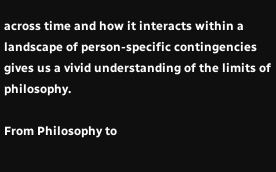across time and how it interacts within a landscape of person-specific contingencies gives us a vivid understanding of the limits of philosophy.

From Philosophy to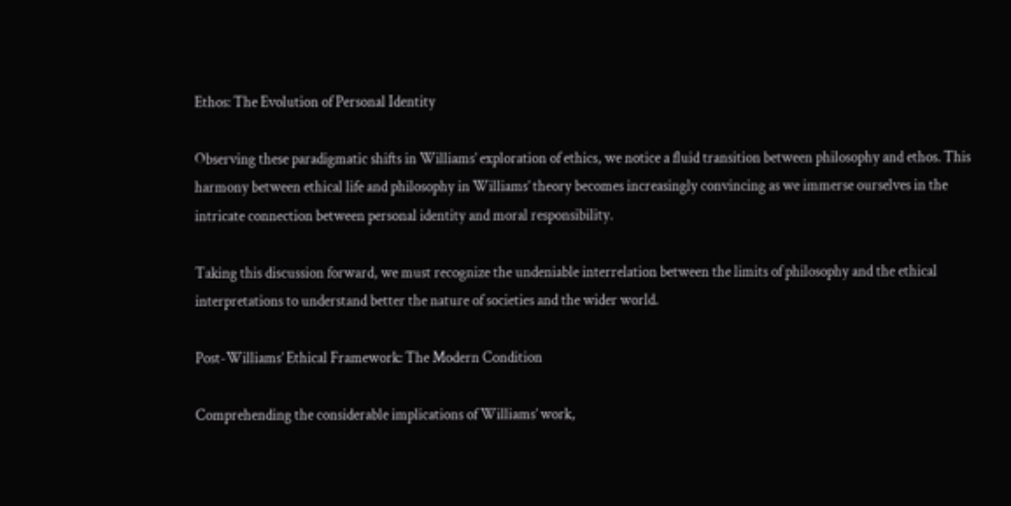Ethos: The Evolution of Personal Identity

Observing these paradigmatic shifts in Williams’ exploration of ethics, we notice a fluid transition between philosophy and ethos. This harmony between ethical life and philosophy in Williams’ theory becomes increasingly convincing as we immerse ourselves in the intricate connection between personal identity and moral responsibility.

Taking this discussion forward, we must recognize the undeniable interrelation between the limits of philosophy and the ethical interpretations to understand better the nature of societies and the wider world.

Post-Williams’ Ethical Framework: The Modern Condition

Comprehending the considerable implications of Williams’ work,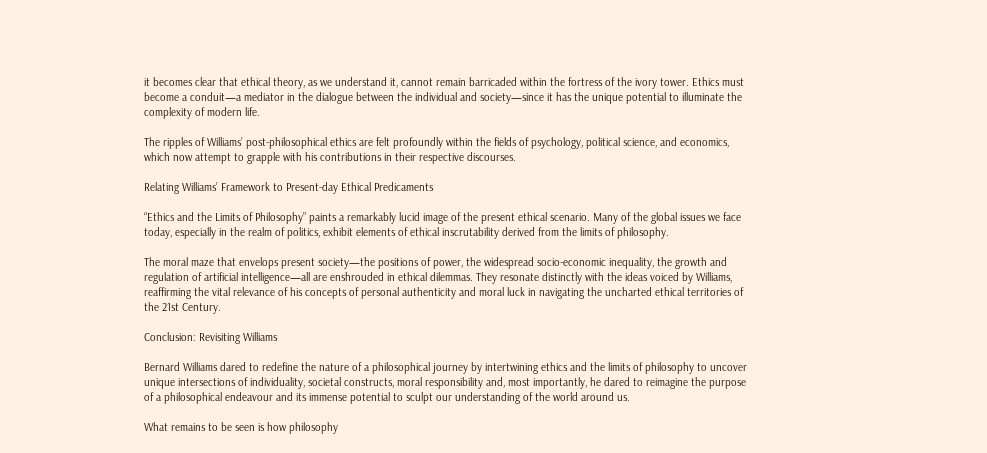it becomes clear that ethical theory, as we understand it, cannot remain barricaded within the fortress of the ivory tower. Ethics must become a conduit—a mediator in the dialogue between the individual and society—since it has the unique potential to illuminate the complexity of modern life.

The ripples of Williams’ post-philosophical ethics are felt profoundly within the fields of psychology, political science, and economics, which now attempt to grapple with his contributions in their respective discourses.

Relating Williams’ Framework to Present-day Ethical Predicaments

“Ethics and the Limits of Philosophy” paints a remarkably lucid image of the present ethical scenario. Many of the global issues we face today, especially in the realm of politics, exhibit elements of ethical inscrutability derived from the limits of philosophy.

The moral maze that envelops present society—the positions of power, the widespread socio-economic inequality, the growth and regulation of artificial intelligence—all are enshrouded in ethical dilemmas. They resonate distinctly with the ideas voiced by Williams, reaffirming the vital relevance of his concepts of personal authenticity and moral luck in navigating the uncharted ethical territories of the 21st Century.

Conclusion: Revisiting Williams

Bernard Williams dared to redefine the nature of a philosophical journey by intertwining ethics and the limits of philosophy to uncover unique intersections of individuality, societal constructs, moral responsibility and, most importantly, he dared to reimagine the purpose of a philosophical endeavour and its immense potential to sculpt our understanding of the world around us.

What remains to be seen is how philosophy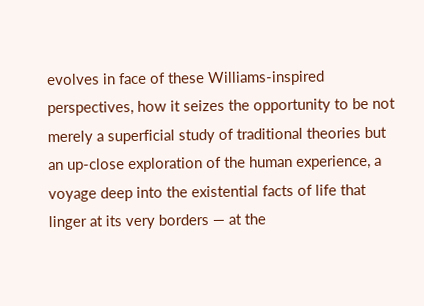evolves in face of these Williams-inspired perspectives, how it seizes the opportunity to be not merely a superficial study of traditional theories but an up-close exploration of the human experience, a voyage deep into the existential facts of life that linger at its very borders — at the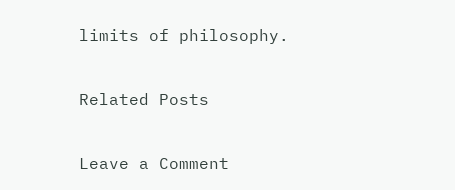limits of philosophy.

Related Posts

Leave a Comment